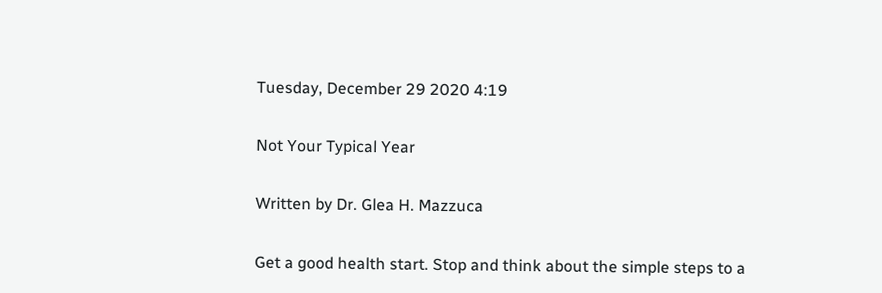Tuesday, December 29 2020 4:19

Not Your Typical Year

Written by Dr. Glea H. Mazzuca

Get a good health start. Stop and think about the simple steps to a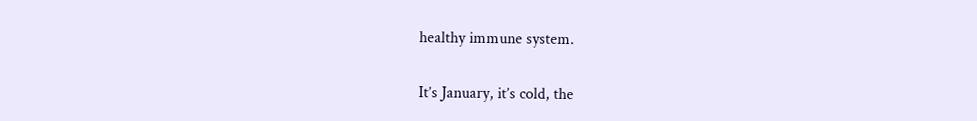healthy immune system.

It’s January, it’s cold, the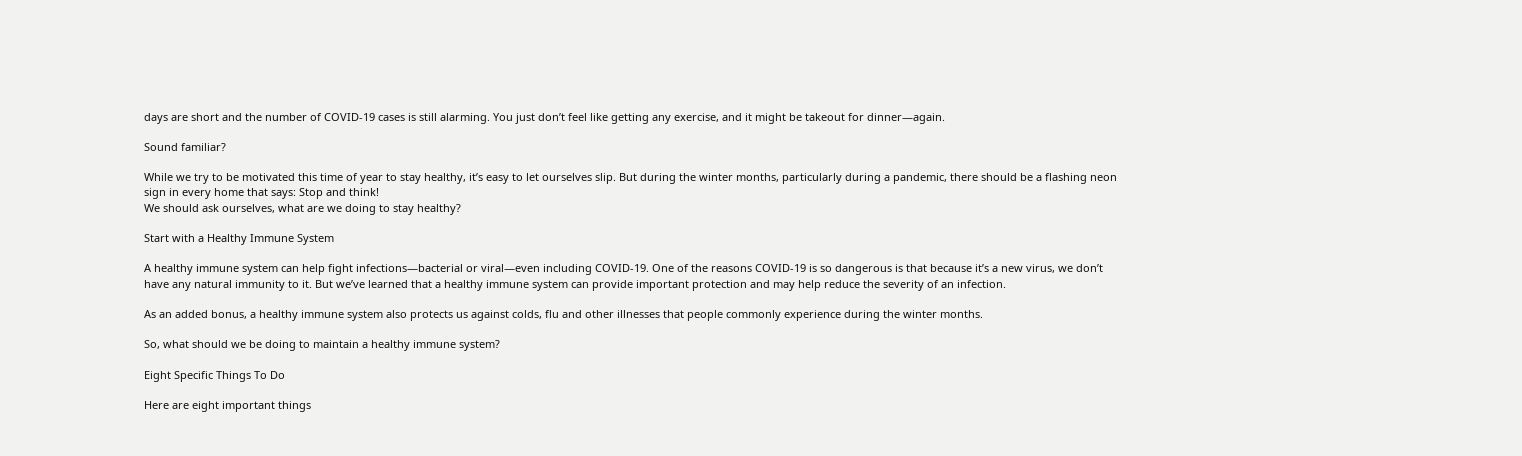days are short and the number of COVID-19 cases is still alarming. You just don’t feel like getting any exercise, and it might be takeout for dinner—again.

Sound familiar?

While we try to be motivated this time of year to stay healthy, it’s easy to let ourselves slip. But during the winter months, particularly during a pandemic, there should be a flashing neon sign in every home that says: Stop and think!
We should ask ourselves, what are we doing to stay healthy?

Start with a Healthy Immune System

A healthy immune system can help fight infections—bacterial or viral—even including COVID-19. One of the reasons COVID-19 is so dangerous is that because it’s a new virus, we don’t have any natural immunity to it. But we’ve learned that a healthy immune system can provide important protection and may help reduce the severity of an infection.

As an added bonus, a healthy immune system also protects us against colds, flu and other illnesses that people commonly experience during the winter months.

So, what should we be doing to maintain a healthy immune system?

Eight Specific Things To Do

Here are eight important things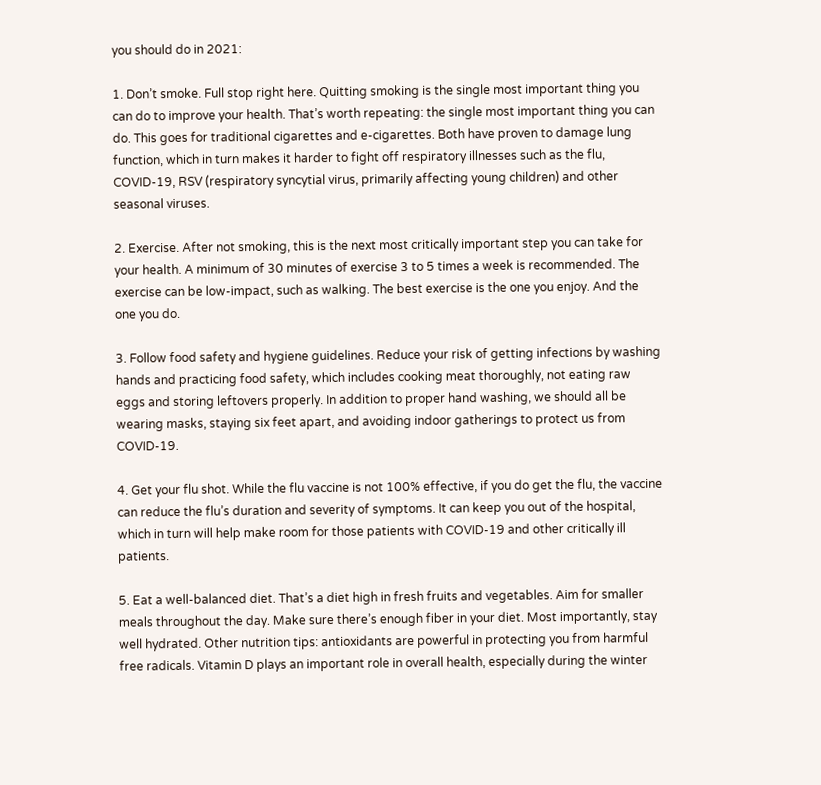you should do in 2021:

1. Don’t smoke. Full stop right here. Quitting smoking is the single most important thing you can do to improve your health. That’s worth repeating: the single most important thing you can do. This goes for traditional cigarettes and e-cigarettes. Both have proven to damage lung function, which in turn makes it harder to fight off respiratory illnesses such as the flu, COVID-19, RSV (respiratory syncytial virus, primarily affecting young children) and other seasonal viruses.

2. Exercise. After not smoking, this is the next most critically important step you can take for your health. A minimum of 30 minutes of exercise 3 to 5 times a week is recommended. The exercise can be low-impact, such as walking. The best exercise is the one you enjoy. And the one you do.

3. Follow food safety and hygiene guidelines. Reduce your risk of getting infections by washing hands and practicing food safety, which includes cooking meat thoroughly, not eating raw eggs and storing leftovers properly. In addition to proper hand washing, we should all be wearing masks, staying six feet apart, and avoiding indoor gatherings to protect us from COVID-19.

4. Get your flu shot. While the flu vaccine is not 100% effective, if you do get the flu, the vaccine can reduce the flu’s duration and severity of symptoms. It can keep you out of the hospital, which in turn will help make room for those patients with COVID-19 and other critically ill patients.

5. Eat a well-balanced diet. That’s a diet high in fresh fruits and vegetables. Aim for smaller meals throughout the day. Make sure there’s enough fiber in your diet. Most importantly, stay well hydrated. Other nutrition tips: antioxidants are powerful in protecting you from harmful free radicals. Vitamin D plays an important role in overall health, especially during the winter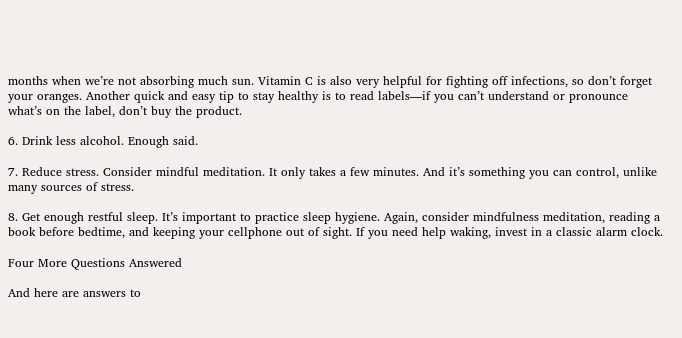months when we’re not absorbing much sun. Vitamin C is also very helpful for fighting off infections, so don’t forget your oranges. Another quick and easy tip to stay healthy is to read labels—if you can’t understand or pronounce what’s on the label, don’t buy the product.

6. Drink less alcohol. Enough said.

7. Reduce stress. Consider mindful meditation. It only takes a few minutes. And it’s something you can control, unlike many sources of stress.

8. Get enough restful sleep. It’s important to practice sleep hygiene. Again, consider mindfulness meditation, reading a book before bedtime, and keeping your cellphone out of sight. If you need help waking, invest in a classic alarm clock.

Four More Questions Answered

And here are answers to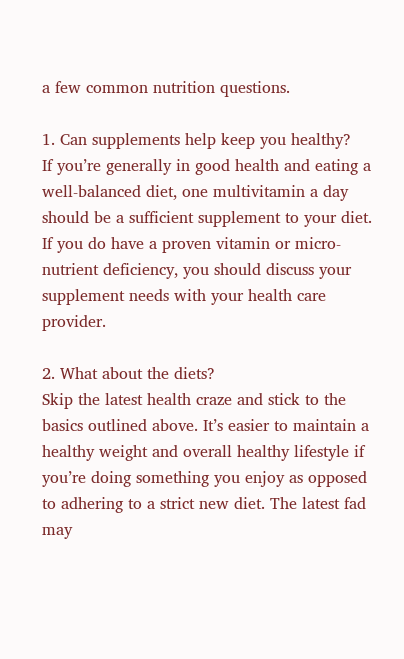a few common nutrition questions.

1. Can supplements help keep you healthy?
If you’re generally in good health and eating a well-balanced diet, one multivitamin a day should be a sufficient supplement to your diet. If you do have a proven vitamin or micro-nutrient deficiency, you should discuss your supplement needs with your health care provider.

2. What about the diets?
Skip the latest health craze and stick to the basics outlined above. It’s easier to maintain a healthy weight and overall healthy lifestyle if you’re doing something you enjoy as opposed to adhering to a strict new diet. The latest fad may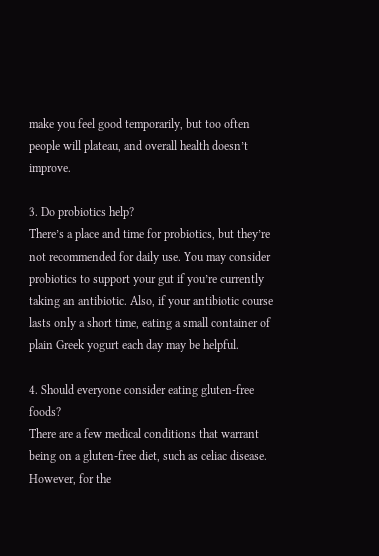make you feel good temporarily, but too often people will plateau, and overall health doesn’t improve.

3. Do probiotics help?
There’s a place and time for probiotics, but they’re not recommended for daily use. You may consider probiotics to support your gut if you’re currently taking an antibiotic. Also, if your antibiotic course lasts only a short time, eating a small container of plain Greek yogurt each day may be helpful.

4. Should everyone consider eating gluten-free foods?
There are a few medical conditions that warrant being on a gluten-free diet, such as celiac disease. However, for the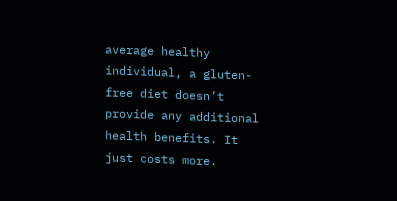average healthy individual, a gluten-free diet doesn’t provide any additional health benefits. It just costs more.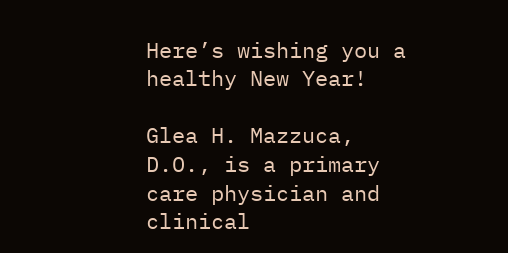Here’s wishing you a healthy New Year!

Glea H. Mazzuca, D.O., is a primary care physician and clinical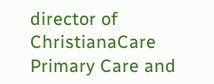director of ChristianaCare Primary Care and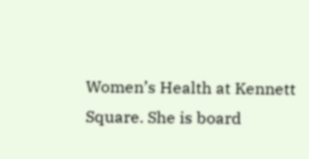Women’s Health at Kennett Square. She is board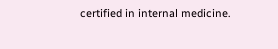certified in internal medicine.